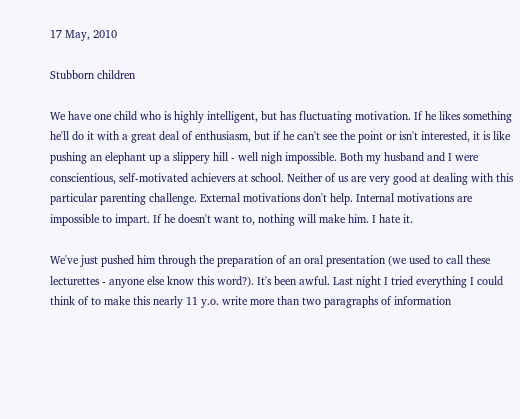17 May, 2010

Stubborn children

We have one child who is highly intelligent, but has fluctuating motivation. If he likes something he'll do it with a great deal of enthusiasm, but if he can't see the point or isn't interested, it is like pushing an elephant up a slippery hill - well nigh impossible. Both my husband and I were conscientious, self-motivated achievers at school. Neither of us are very good at dealing with this particular parenting challenge. External motivations don't help. Internal motivations are impossible to impart. If he doesn't want to, nothing will make him. I hate it.

We've just pushed him through the preparation of an oral presentation (we used to call these lecturettes - anyone else know this word?). It's been awful. Last night I tried everything I could think of to make this nearly 11 y.o. write more than two paragraphs of information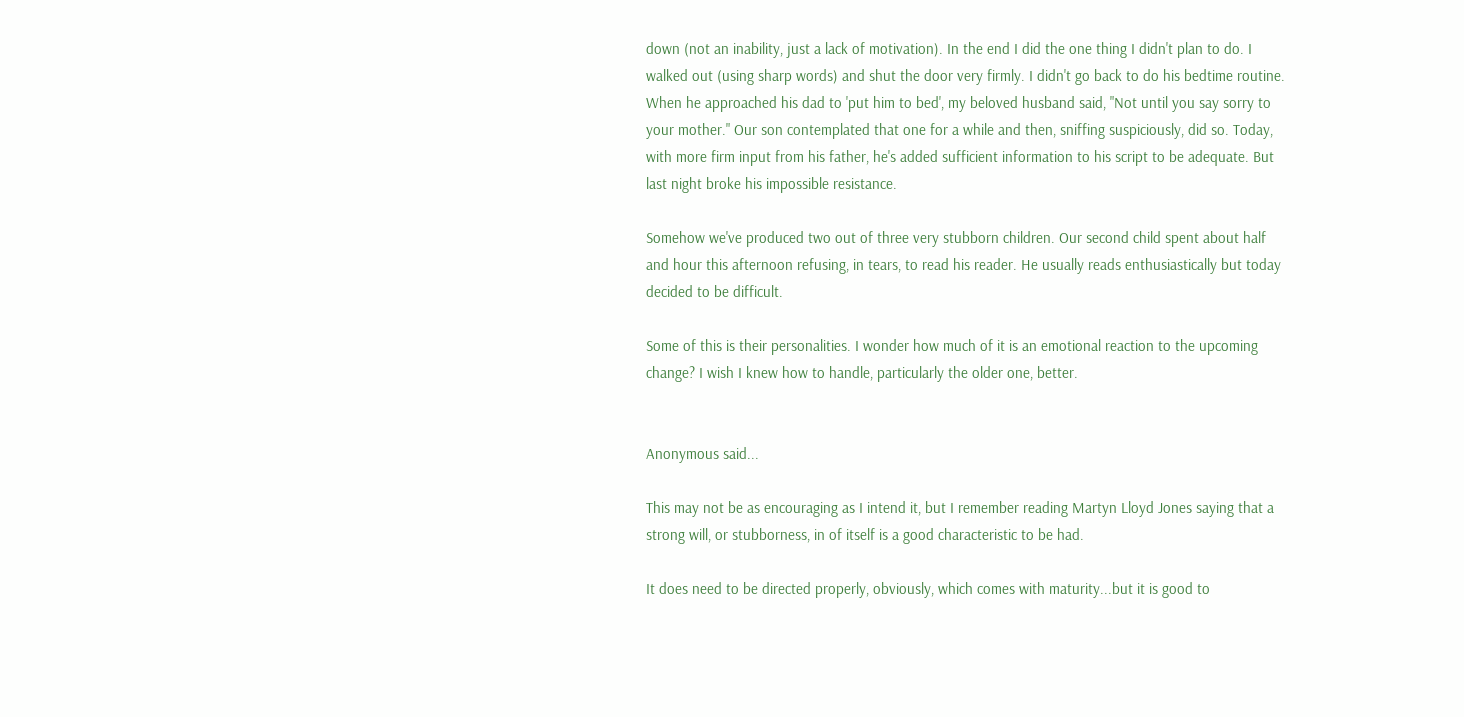down (not an inability, just a lack of motivation). In the end I did the one thing I didn't plan to do. I walked out (using sharp words) and shut the door very firmly. I didn't go back to do his bedtime routine. When he approached his dad to 'put him to bed', my beloved husband said, "Not until you say sorry to your mother." Our son contemplated that one for a while and then, sniffing suspiciously, did so. Today, with more firm input from his father, he's added sufficient information to his script to be adequate. But last night broke his impossible resistance.

Somehow we've produced two out of three very stubborn children. Our second child spent about half and hour this afternoon refusing, in tears, to read his reader. He usually reads enthusiastically but today decided to be difficult.

Some of this is their personalities. I wonder how much of it is an emotional reaction to the upcoming change? I wish I knew how to handle, particularly the older one, better.


Anonymous said...

This may not be as encouraging as I intend it, but I remember reading Martyn Lloyd Jones saying that a strong will, or stubborness, in of itself is a good characteristic to be had.

It does need to be directed properly, obviously, which comes with maturity...but it is good to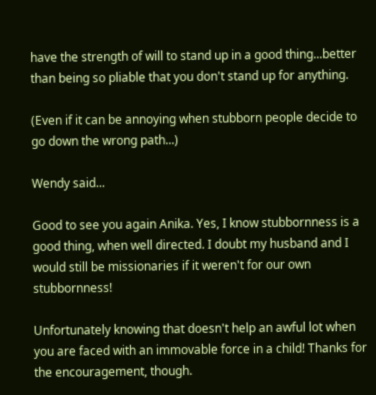have the strength of will to stand up in a good thing...better than being so pliable that you don't stand up for anything.

(Even if it can be annoying when stubborn people decide to go down the wrong path...)

Wendy said...

Good to see you again Anika. Yes, I know stubbornness is a good thing, when well directed. I doubt my husband and I would still be missionaries if it weren't for our own stubbornness!

Unfortunately knowing that doesn't help an awful lot when you are faced with an immovable force in a child! Thanks for the encouragement, though.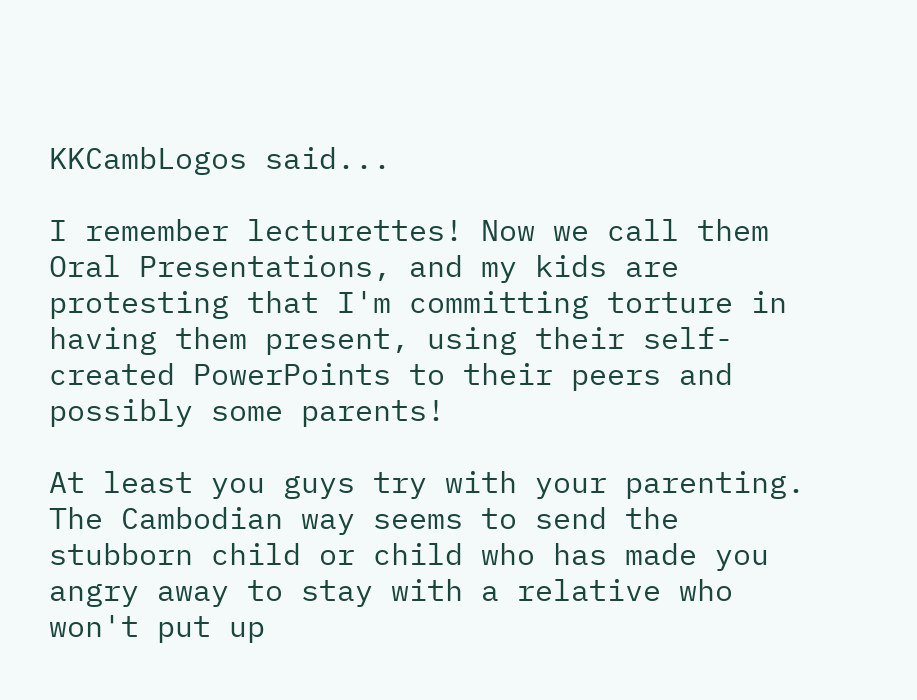KKCambLogos said...

I remember lecturettes! Now we call them Oral Presentations, and my kids are protesting that I'm committing torture in having them present, using their self-created PowerPoints to their peers and possibly some parents!

At least you guys try with your parenting. The Cambodian way seems to send the stubborn child or child who has made you angry away to stay with a relative who won't put up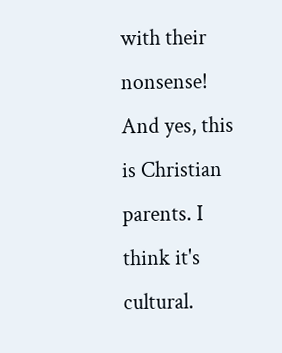with their nonsense! And yes, this is Christian parents. I think it's cultural.